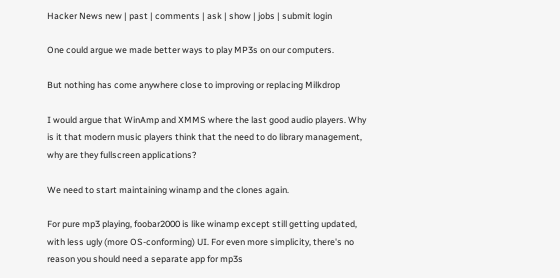Hacker News new | past | comments | ask | show | jobs | submit login

One could argue we made better ways to play MP3s on our computers.

But nothing has come anywhere close to improving or replacing Milkdrop

I would argue that WinAmp and XMMS where the last good audio players. Why is it that modern music players think that the need to do library management, why are they fullscreen applications?

We need to start maintaining winamp and the clones again.

For pure mp3 playing, foobar2000 is like winamp except still getting updated, with less ugly (more OS-conforming) UI. For even more simplicity, there's no reason you should need a separate app for mp3s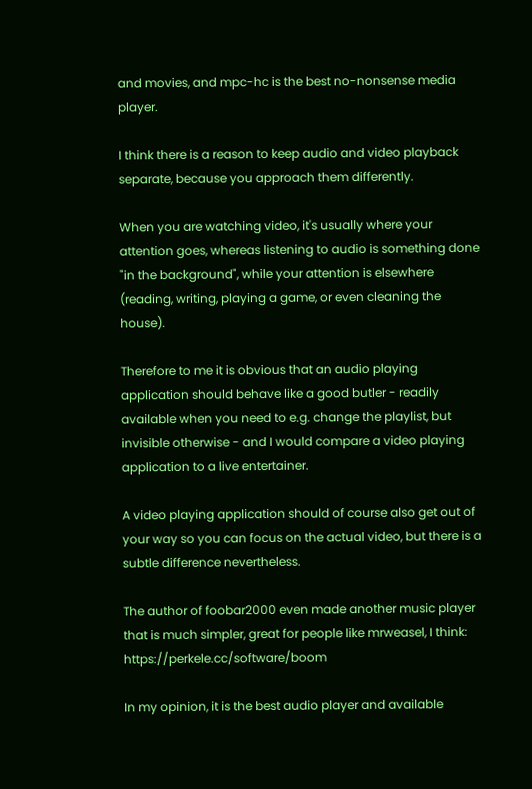and movies, and mpc-hc is the best no-nonsense media player.

I think there is a reason to keep audio and video playback separate, because you approach them differently.

When you are watching video, it's usually where your attention goes, whereas listening to audio is something done "in the background", while your attention is elsewhere (reading, writing, playing a game, or even cleaning the house).

Therefore to me it is obvious that an audio playing application should behave like a good butler - readily available when you need to e.g. change the playlist, but invisible otherwise - and I would compare a video playing application to a live entertainer.

A video playing application should of course also get out of your way so you can focus on the actual video, but there is a subtle difference nevertheless.

The author of foobar2000 even made another music player that is much simpler, great for people like mrweasel, I think: https://perkele.cc/software/boom

In my opinion, it is the best audio player and available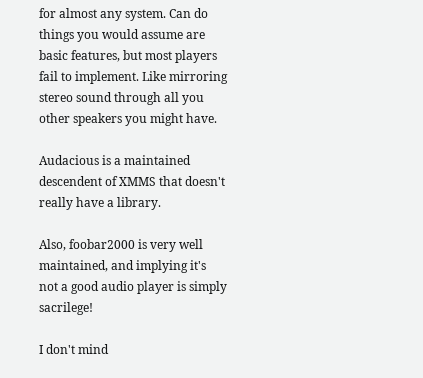for almost any system. Can do things you would assume are basic features, but most players fail to implement. Like mirroring stereo sound through all you other speakers you might have.

Audacious is a maintained descendent of XMMS that doesn't really have a library.

Also, foobar2000 is very well maintained, and implying it's not a good audio player is simply sacrilege!

I don't mind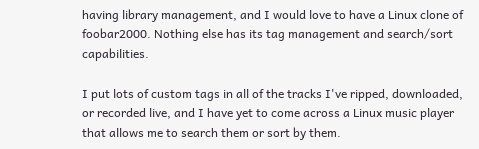having library management, and I would love to have a Linux clone of foobar2000. Nothing else has its tag management and search/sort capabilities.

I put lots of custom tags in all of the tracks I've ripped, downloaded, or recorded live, and I have yet to come across a Linux music player that allows me to search them or sort by them.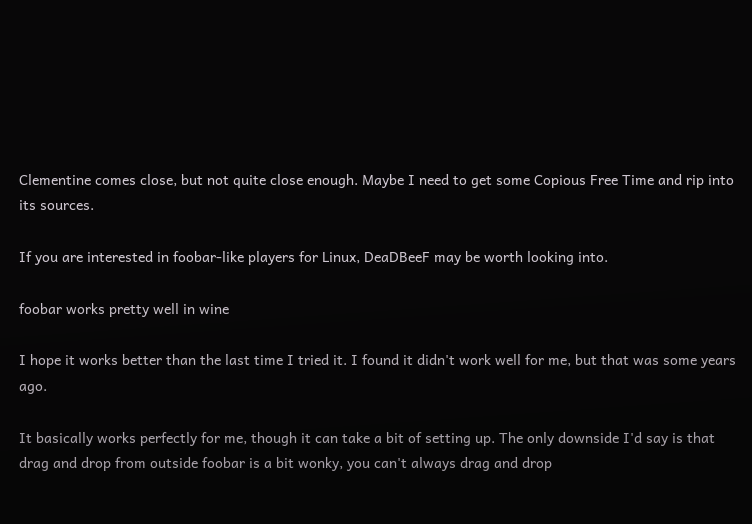Clementine comes close, but not quite close enough. Maybe I need to get some Copious Free Time and rip into its sources.

If you are interested in foobar-like players for Linux, DeaDBeeF may be worth looking into.

foobar works pretty well in wine

I hope it works better than the last time I tried it. I found it didn't work well for me, but that was some years ago.

It basically works perfectly for me, though it can take a bit of setting up. The only downside I'd say is that drag and drop from outside foobar is a bit wonky, you can't always drag and drop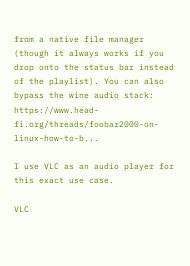from a native file manager (though it always works if you drop onto the status bar instead of the playlist). You can also bypass the wine audio stack: https://www.head-fi.org/threads/foobar2000-on-linux-how-to-b...

I use VLC as an audio player for this exact use case.

VLC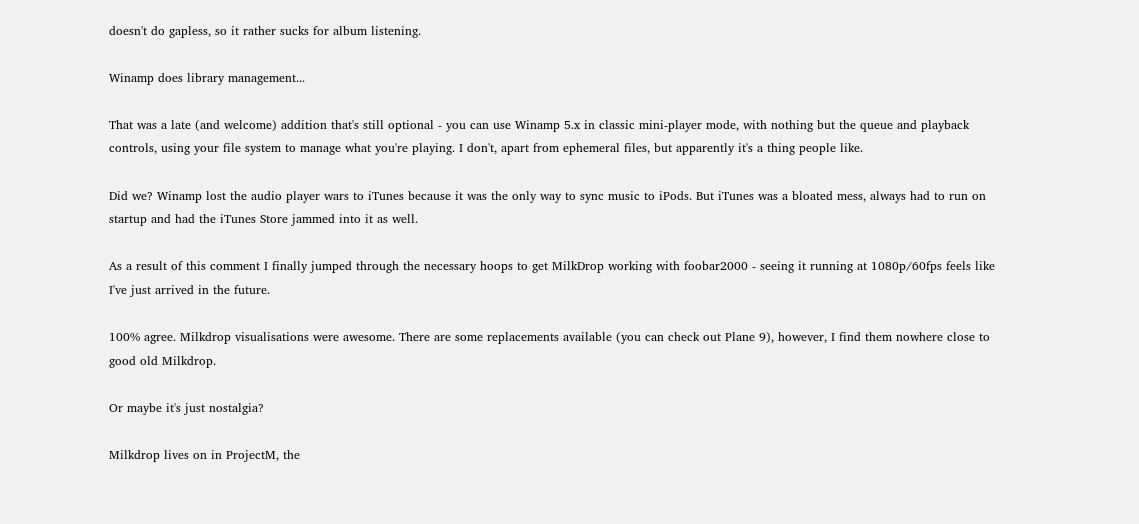doesn't do gapless, so it rather sucks for album listening.

Winamp does library management...

That was a late (and welcome) addition that's still optional - you can use Winamp 5.x in classic mini-player mode, with nothing but the queue and playback controls, using your file system to manage what you're playing. I don't, apart from ephemeral files, but apparently it's a thing people like.

Did we? Winamp lost the audio player wars to iTunes because it was the only way to sync music to iPods. But iTunes was a bloated mess, always had to run on startup and had the iTunes Store jammed into it as well.

As a result of this comment I finally jumped through the necessary hoops to get MilkDrop working with foobar2000 - seeing it running at 1080p/60fps feels like I've just arrived in the future.

100% agree. Milkdrop visualisations were awesome. There are some replacements available (you can check out Plane 9), however, I find them nowhere close to good old Milkdrop.

Or maybe it's just nostalgia?

Milkdrop lives on in ProjectM, the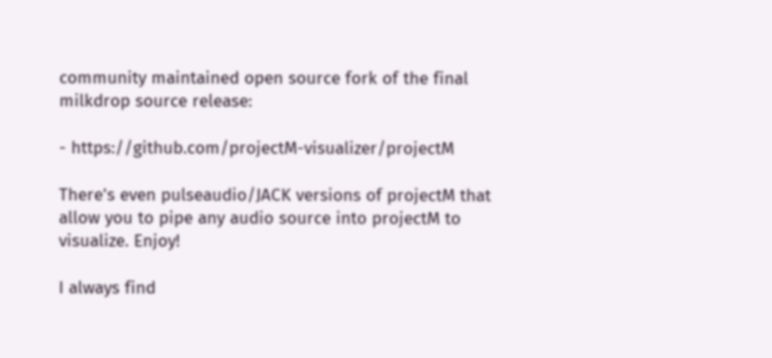community maintained open source fork of the final milkdrop source release:

- https://github.com/projectM-visualizer/projectM

There's even pulseaudio/JACK versions of projectM that allow you to pipe any audio source into projectM to visualize. Enjoy!

I always find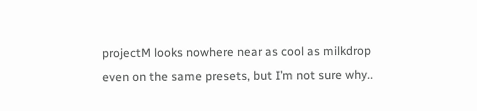projectM looks nowhere near as cool as milkdrop even on the same presets, but I’m not sure why..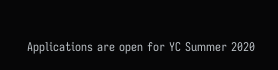Applications are open for YC Summer 2020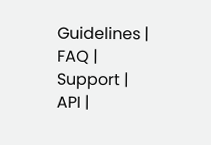Guidelines | FAQ | Support | API |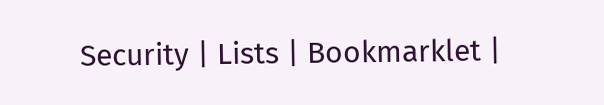Security | Lists | Bookmarklet |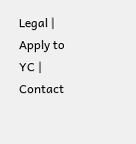Legal | Apply to YC | Contact